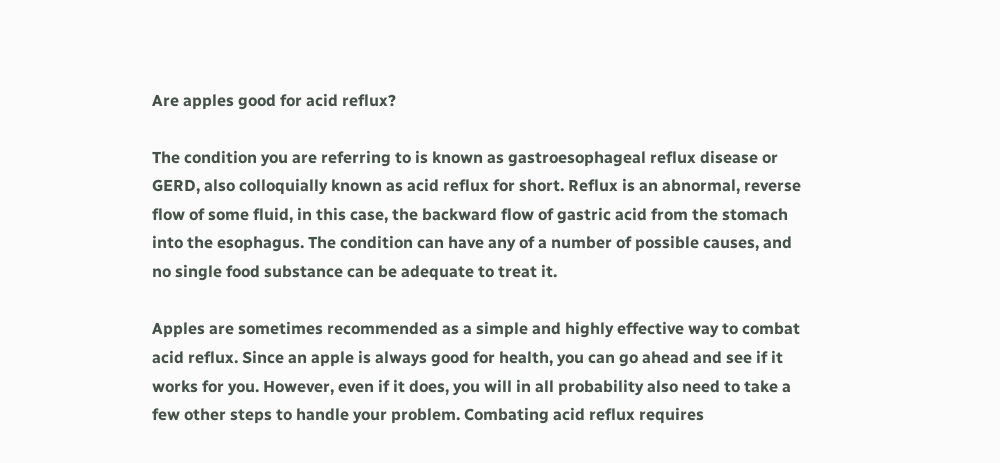Are apples good for acid reflux?

The condition you are referring to is known as gastroesophageal reflux disease or GERD, also colloquially known as acid reflux for short. Reflux is an abnormal, reverse flow of some fluid, in this case, the backward flow of gastric acid from the stomach into the esophagus. The condition can have any of a number of possible causes, and no single food substance can be adequate to treat it.

Apples are sometimes recommended as a simple and highly effective way to combat acid reflux. Since an apple is always good for health, you can go ahead and see if it works for you. However, even if it does, you will in all probability also need to take a few other steps to handle your problem. Combating acid reflux requires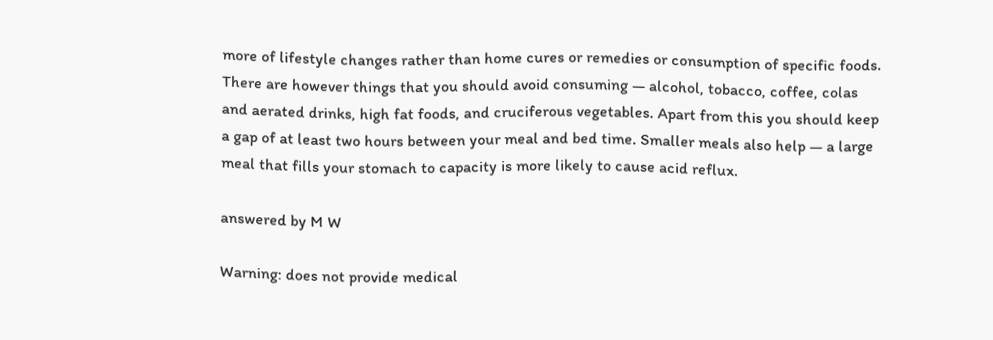more of lifestyle changes rather than home cures or remedies or consumption of specific foods. There are however things that you should avoid consuming — alcohol, tobacco, coffee, colas and aerated drinks, high fat foods, and cruciferous vegetables. Apart from this you should keep a gap of at least two hours between your meal and bed time. Smaller meals also help — a large meal that fills your stomach to capacity is more likely to cause acid reflux.

answered by M W

Warning: does not provide medical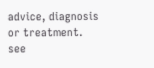advice, diagnosis or treatment. see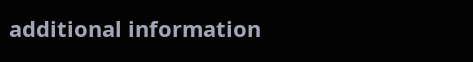additional information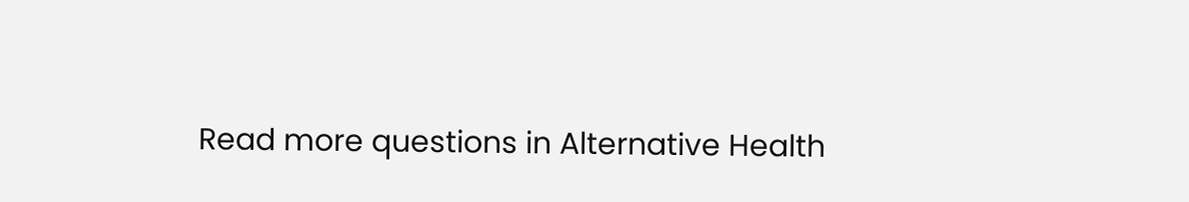Read more questions in Alternative Health